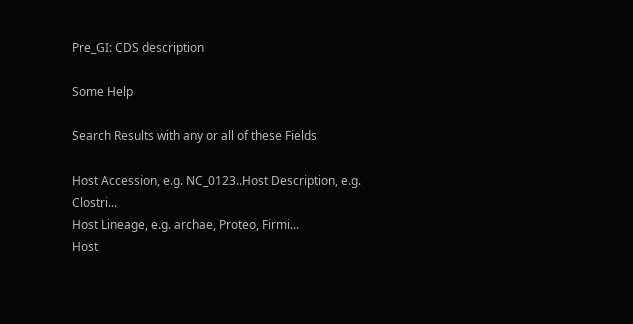Pre_GI: CDS description

Some Help

Search Results with any or all of these Fields

Host Accession, e.g. NC_0123..Host Description, e.g. Clostri...
Host Lineage, e.g. archae, Proteo, Firmi...
Host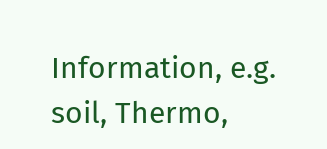Information, e.g. soil, Thermo,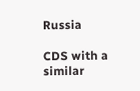Russia

CDS with a similar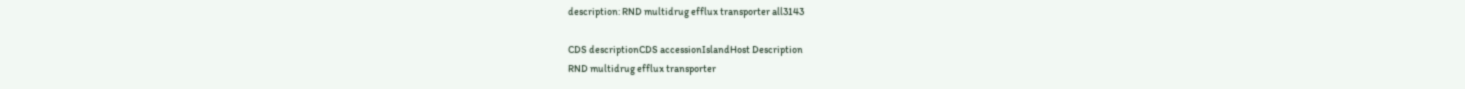description: RND multidrug efflux transporter all3143

CDS descriptionCDS accessionIslandHost Description
RND multidrug efflux transporter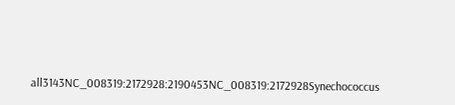all3143NC_008319:2172928:2190453NC_008319:2172928Synechococcus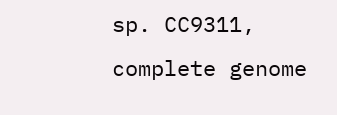sp. CC9311, complete genome